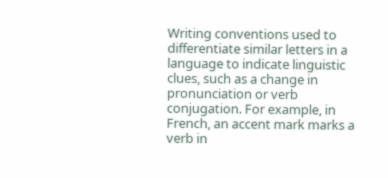Writing conventions used to differentiate similar letters in a language to indicate linguistic clues, such as a change in pronunciation or verb conjugation. For example, in French, an accent mark marks a verb in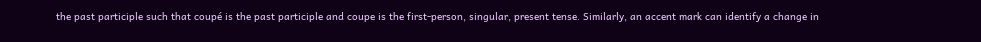the past participle such that coupé is the past participle and coupe is the first-person, singular, present tense. Similarly, an accent mark can identify a change in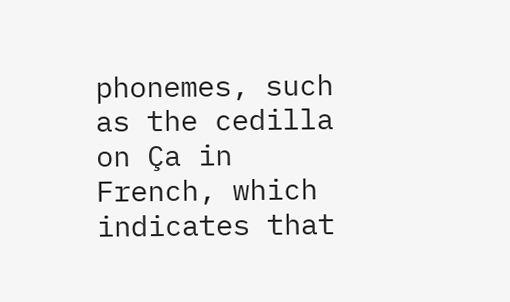phonemes, such as the cedilla on Ça in French, which indicates that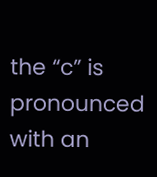the “c” is pronounced with an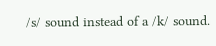/s/ sound instead of a /k/ sound.